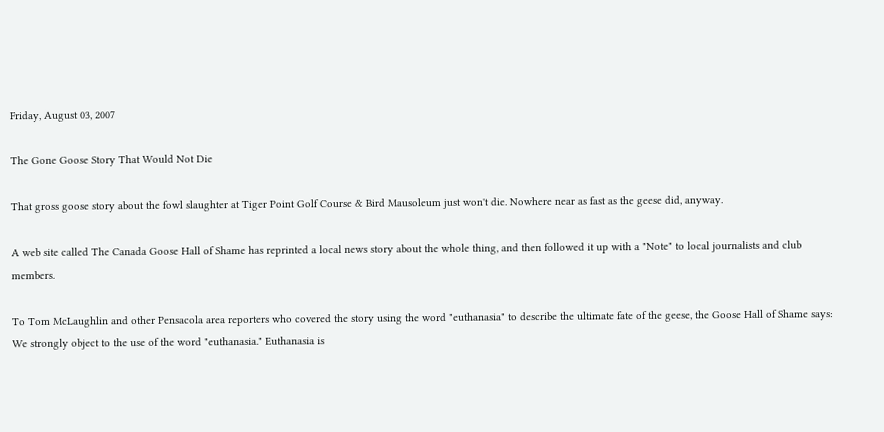Friday, August 03, 2007

The Gone Goose Story That Would Not Die

That gross goose story about the fowl slaughter at Tiger Point Golf Course & Bird Mausoleum just won't die. Nowhere near as fast as the geese did, anyway.

A web site called The Canada Goose Hall of Shame has reprinted a local news story about the whole thing, and then followed it up with a "Note" to local journalists and club members.

To Tom McLaughlin and other Pensacola area reporters who covered the story using the word "euthanasia" to describe the ultimate fate of the geese, the Goose Hall of Shame says:
We strongly object to the use of the word "euthanasia." Euthanasia is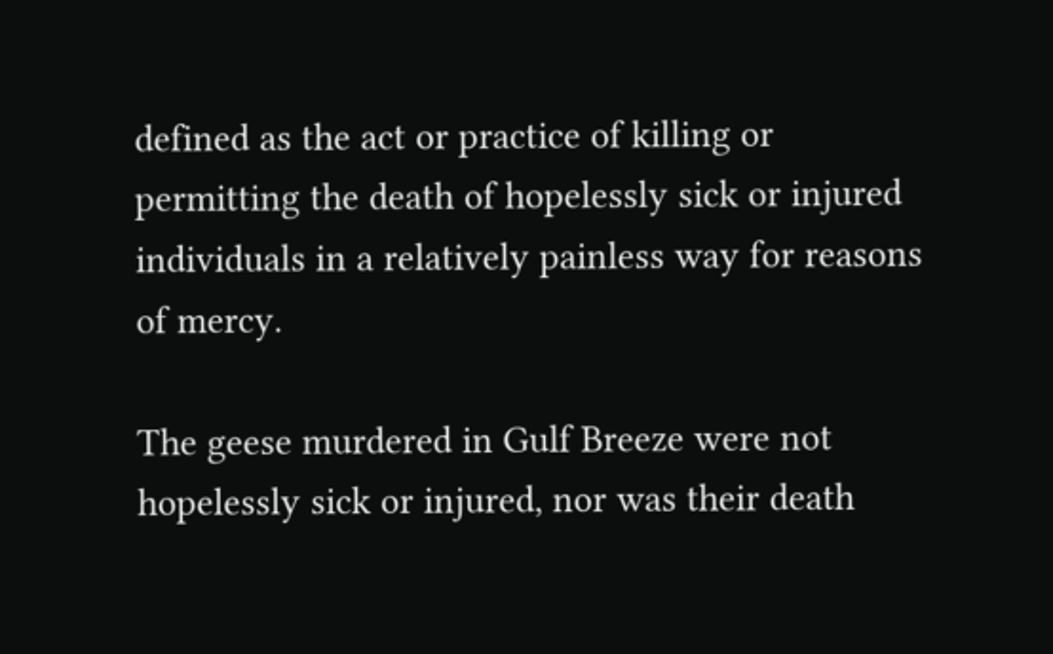defined as the act or practice of killing or permitting the death of hopelessly sick or injured individuals in a relatively painless way for reasons of mercy.

The geese murdered in Gulf Breeze were not hopelessly sick or injured, nor was their death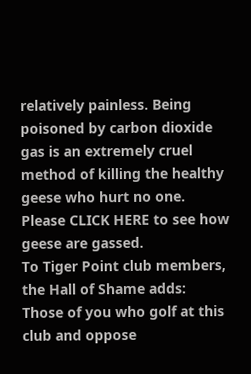relatively painless. Being poisoned by carbon dioxide gas is an extremely cruel method of killing the healthy geese who hurt no one. Please CLICK HERE to see how geese are gassed.
To Tiger Point club members, the Hall of Shame adds:
Those of you who golf at this club and oppose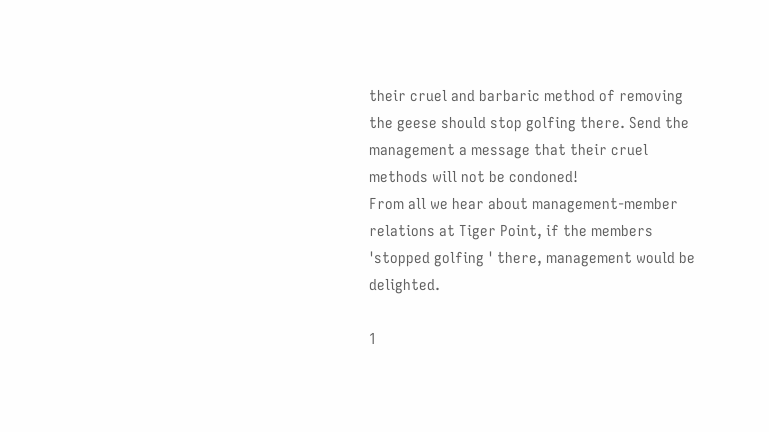their cruel and barbaric method of removing the geese should stop golfing there. Send the management a message that their cruel methods will not be condoned!
From all we hear about management-member relations at Tiger Point, if the members 'stopped golfing ' there, management would be delighted.

1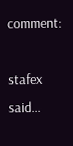comment:

stafex said...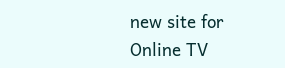new site for Online TV